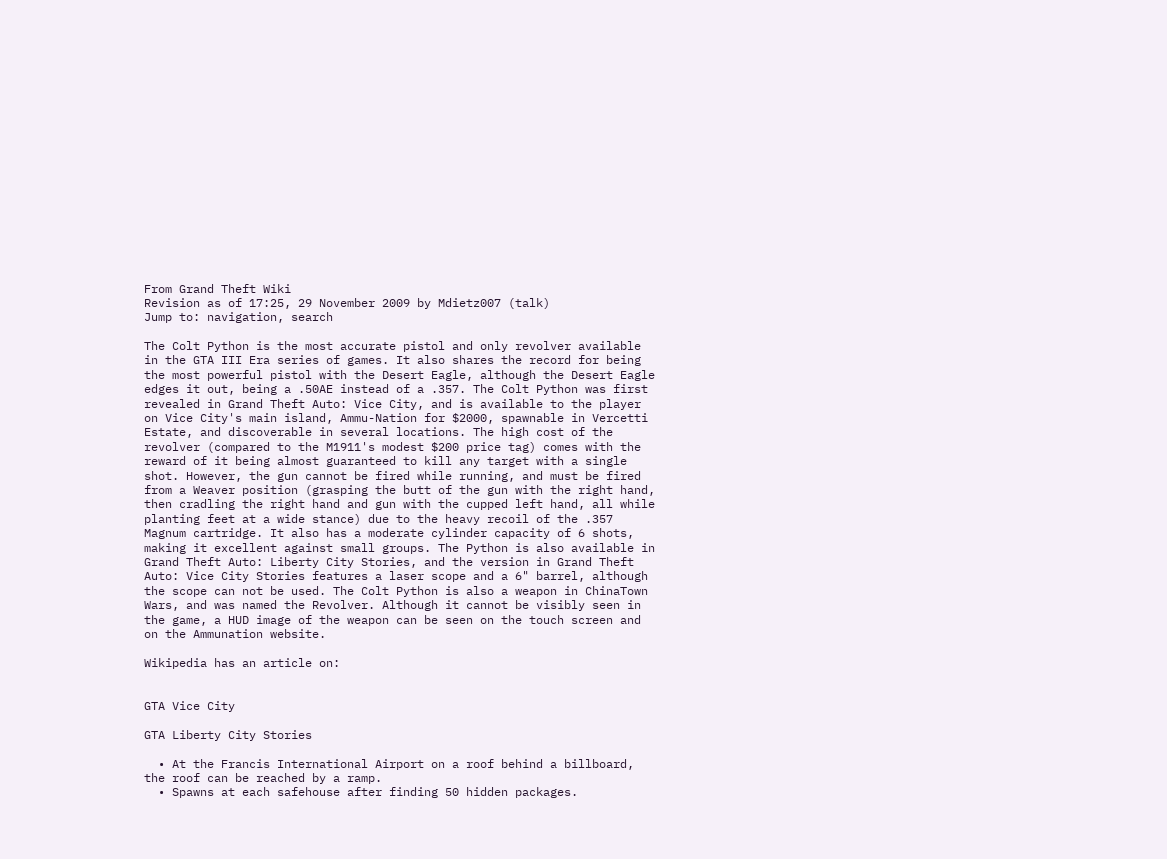From Grand Theft Wiki
Revision as of 17:25, 29 November 2009 by Mdietz007 (talk)
Jump to: navigation, search

The Colt Python is the most accurate pistol and only revolver available in the GTA III Era series of games. It also shares the record for being the most powerful pistol with the Desert Eagle, although the Desert Eagle edges it out, being a .50AE instead of a .357. The Colt Python was first revealed in Grand Theft Auto: Vice City, and is available to the player on Vice City's main island, Ammu-Nation for $2000, spawnable in Vercetti Estate, and discoverable in several locations. The high cost of the revolver (compared to the M1911's modest $200 price tag) comes with the reward of it being almost guaranteed to kill any target with a single shot. However, the gun cannot be fired while running, and must be fired from a Weaver position (grasping the butt of the gun with the right hand, then cradling the right hand and gun with the cupped left hand, all while planting feet at a wide stance) due to the heavy recoil of the .357 Magnum cartridge. It also has a moderate cylinder capacity of 6 shots, making it excellent against small groups. The Python is also available in Grand Theft Auto: Liberty City Stories, and the version in Grand Theft Auto: Vice City Stories features a laser scope and a 6" barrel, although the scope can not be used. The Colt Python is also a weapon in ChinaTown Wars, and was named the Revolver. Although it cannot be visibly seen in the game, a HUD image of the weapon can be seen on the touch screen and on the Ammunation website.

Wikipedia has an article on:


GTA Vice City

GTA Liberty City Stories

  • At the Francis International Airport on a roof behind a billboard, the roof can be reached by a ramp.
  • Spawns at each safehouse after finding 50 hidden packages.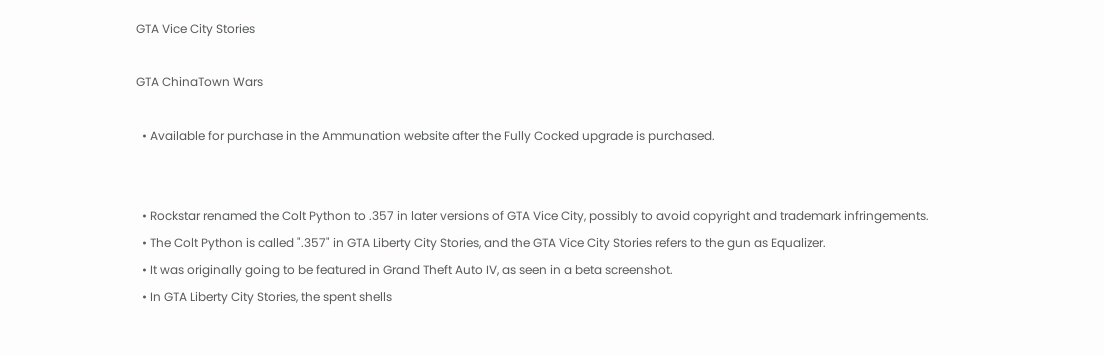GTA Vice City Stories

GTA ChinaTown Wars

  • Available for purchase in the Ammunation website after the Fully Cocked upgrade is purchased.


  • Rockstar renamed the Colt Python to .357 in later versions of GTA Vice City, possibly to avoid copyright and trademark infringements.
  • The Colt Python is called ".357" in GTA Liberty City Stories, and the GTA Vice City Stories refers to the gun as Equalizer.
  • It was originally going to be featured in Grand Theft Auto IV, as seen in a beta screenshot.
  • In GTA Liberty City Stories, the spent shells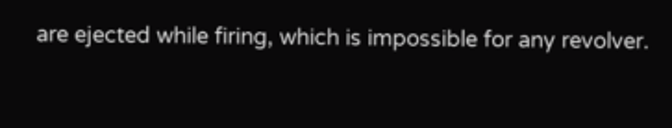are ejected while firing, which is impossible for any revolver.